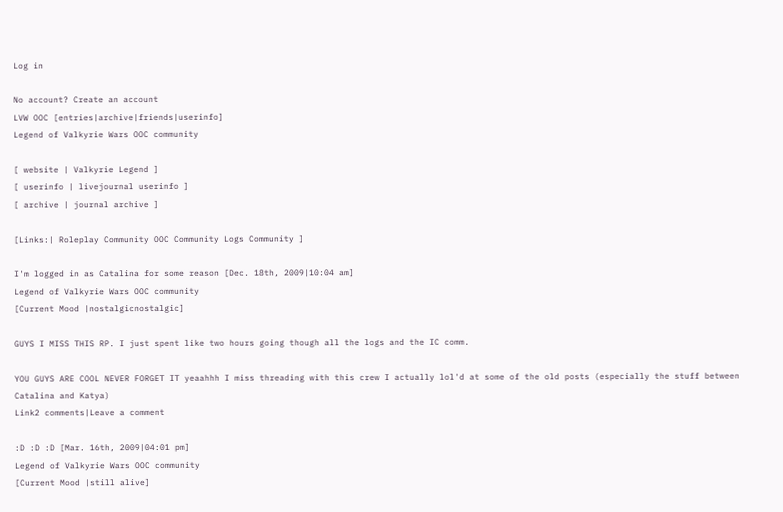Log in

No account? Create an account
LVW OOC [entries|archive|friends|userinfo]
Legend of Valkyrie Wars OOC community

[ website | Valkyrie Legend ]
[ userinfo | livejournal userinfo ]
[ archive | journal archive ]

[Links:| Roleplay Community OOC Community Logs Community ]

I'm logged in as Catalina for some reason [Dec. 18th, 2009|10:04 am]
Legend of Valkyrie Wars OOC community
[Current Mood |nostalgicnostalgic]

GUYS I MISS THIS RP. I just spent like two hours going though all the logs and the IC comm.

YOU GUYS ARE COOL NEVER FORGET IT yeaahhh I miss threading with this crew I actually lol'd at some of the old posts (especially the stuff between Catalina and Katya)
Link2 comments|Leave a comment

:D :D :D [Mar. 16th, 2009|04:01 pm]
Legend of Valkyrie Wars OOC community
[Current Mood |still alive]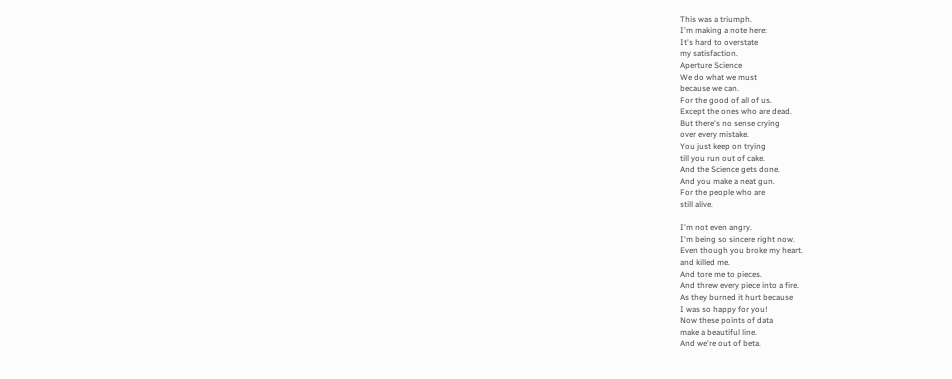This was a triumph.
I'm making a note here:
It's hard to overstate
my satisfaction.
Aperture Science
We do what we must
because we can.
For the good of all of us.
Except the ones who are dead.
But there's no sense crying
over every mistake.
You just keep on trying
till you run out of cake.
And the Science gets done.
And you make a neat gun.
For the people who are
still alive.

I'm not even angry.
I'm being so sincere right now.
Even though you broke my heart.
and killed me.
And tore me to pieces.
And threw every piece into a fire.
As they burned it hurt because
I was so happy for you!
Now these points of data
make a beautiful line.
And we're out of beta.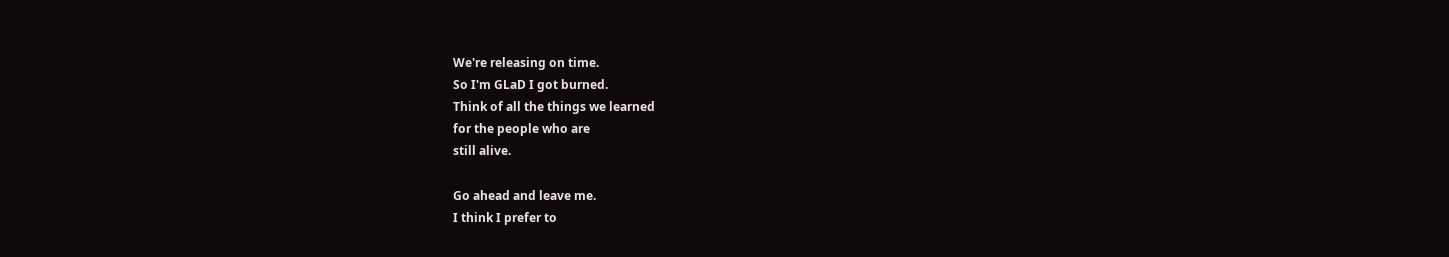We're releasing on time.
So I'm GLaD I got burned.
Think of all the things we learned
for the people who are
still alive.

Go ahead and leave me.
I think I prefer to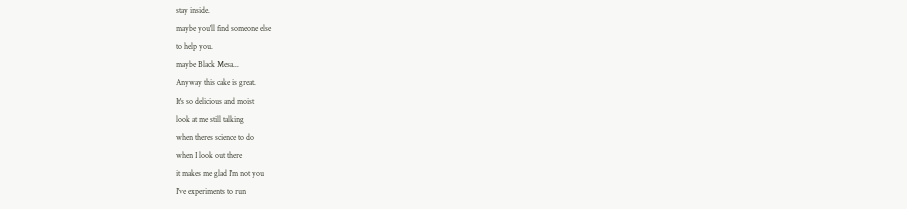stay inside.
maybe you'll find someone else
to help you.
maybe Black Mesa...
Anyway this cake is great.
It's so delicious and moist
look at me still talking
when theres science to do
when I look out there
it makes me glad I'm not you
I've experiments to run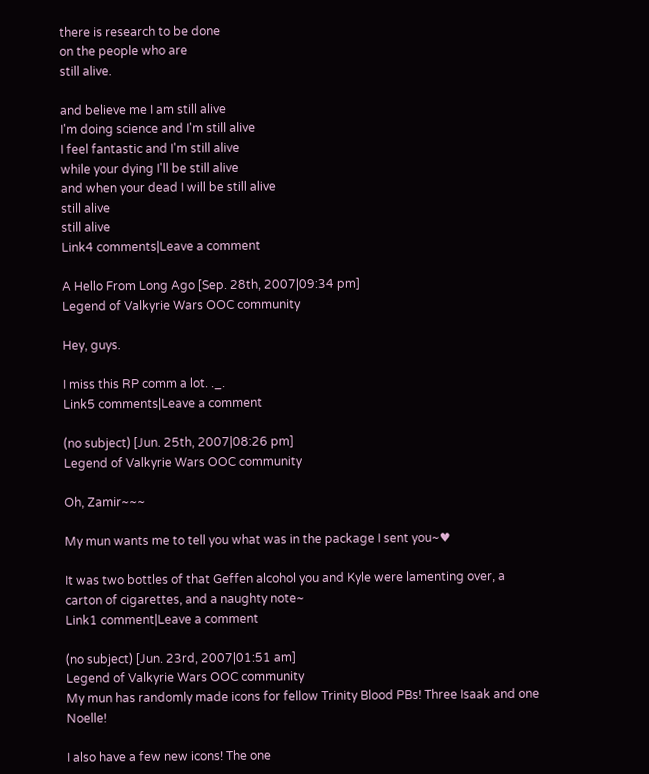there is research to be done
on the people who are
still alive.

and believe me I am still alive
I'm doing science and I'm still alive
I feel fantastic and I'm still alive
while your dying I'll be still alive
and when your dead I will be still alive
still alive
still alive
Link4 comments|Leave a comment

A Hello From Long Ago [Sep. 28th, 2007|09:34 pm]
Legend of Valkyrie Wars OOC community

Hey, guys.

I miss this RP comm a lot. ._.
Link5 comments|Leave a comment

(no subject) [Jun. 25th, 2007|08:26 pm]
Legend of Valkyrie Wars OOC community

Oh, Zamir~~~

My mun wants me to tell you what was in the package I sent you~♥

It was two bottles of that Geffen alcohol you and Kyle were lamenting over, a carton of cigarettes, and a naughty note~
Link1 comment|Leave a comment

(no subject) [Jun. 23rd, 2007|01:51 am]
Legend of Valkyrie Wars OOC community
My mun has randomly made icons for fellow Trinity Blood PBs! Three Isaak and one Noelle!

I also have a few new icons! The one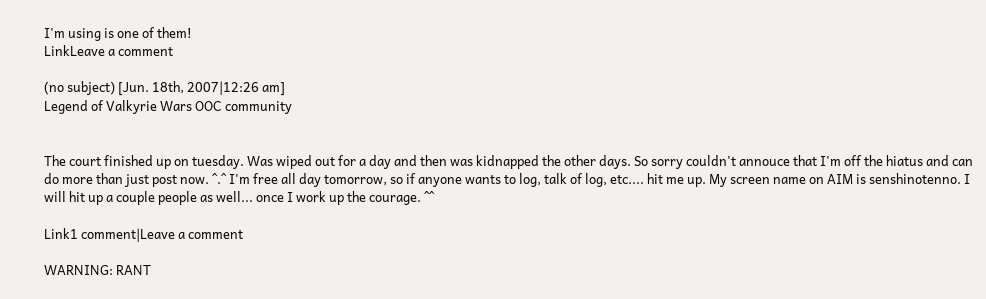I'm using is one of them!
LinkLeave a comment

(no subject) [Jun. 18th, 2007|12:26 am]
Legend of Valkyrie Wars OOC community


The court finished up on tuesday. Was wiped out for a day and then was kidnapped the other days. So sorry couldn't annouce that I'm off the hiatus and can do more than just post now. ^.^ I'm free all day tomorrow, so if anyone wants to log, talk of log, etc.... hit me up. My screen name on AIM is senshinotenno. I will hit up a couple people as well... once I work up the courage. ^^

Link1 comment|Leave a comment

WARNING: RANT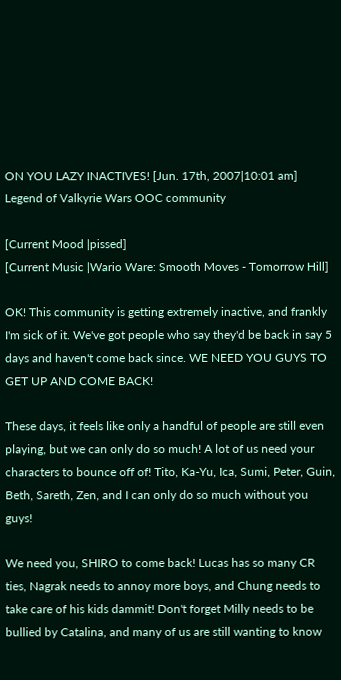ON YOU LAZY INACTIVES! [Jun. 17th, 2007|10:01 am]
Legend of Valkyrie Wars OOC community

[Current Mood |pissed]
[Current Music |Wario Ware: Smooth Moves - Tomorrow Hill]

OK! This community is getting extremely inactive, and frankly I'm sick of it. We've got people who say they'd be back in say 5 days and haven't come back since. WE NEED YOU GUYS TO GET UP AND COME BACK!

These days, it feels like only a handful of people are still even playing, but we can only do so much! A lot of us need your characters to bounce off of! Tito, Ka-Yu, Ica, Sumi, Peter, Guin, Beth, Sareth, Zen, and I can only do so much without you guys!

We need you, SHIRO to come back! Lucas has so many CR ties, Nagrak needs to annoy more boys, and Chung needs to take care of his kids dammit! Don't forget Milly needs to be bullied by Catalina, and many of us are still wanting to know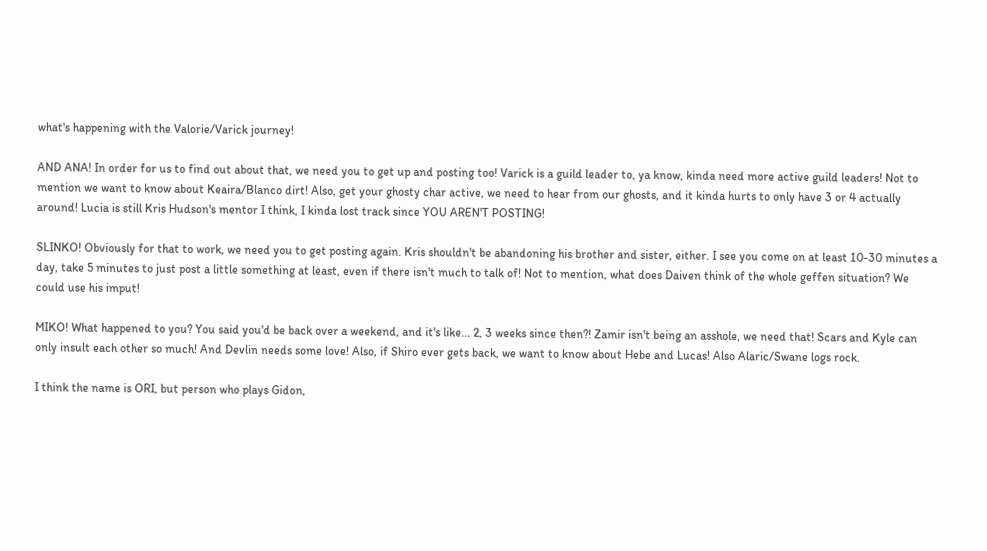what's happening with the Valorie/Varick journey!

AND ANA! In order for us to find out about that, we need you to get up and posting too! Varick is a guild leader to, ya know, kinda need more active guild leaders! Not to mention we want to know about Keaira/Blanco dirt! Also, get your ghosty char active, we need to hear from our ghosts, and it kinda hurts to only have 3 or 4 actually around! Lucia is still Kris Hudson's mentor I think, I kinda lost track since YOU AREN'T POSTING!

SLINKO! Obviously for that to work, we need you to get posting again. Kris shouldn't be abandoning his brother and sister, either. I see you come on at least 10-30 minutes a day, take 5 minutes to just post a little something at least, even if there isn't much to talk of! Not to mention, what does Daiven think of the whole geffen situation? We could use his imput!

MIKO! What happened to you? You said you'd be back over a weekend, and it's like... 2, 3 weeks since then?! Zamir isn't being an asshole, we need that! Scars and Kyle can only insult each other so much! And Devlin needs some love! Also, if Shiro ever gets back, we want to know about Hebe and Lucas! Also Alaric/Swane logs rock.

I think the name is ORI, but person who plays Gidon,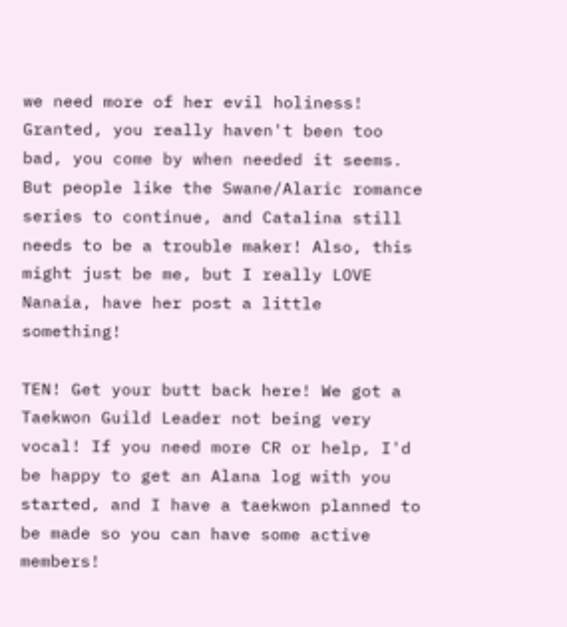we need more of her evil holiness! Granted, you really haven't been too bad, you come by when needed it seems. But people like the Swane/Alaric romance series to continue, and Catalina still needs to be a trouble maker! Also, this might just be me, but I really LOVE Nanaia, have her post a little something!

TEN! Get your butt back here! We got a Taekwon Guild Leader not being very vocal! If you need more CR or help, I'd be happy to get an Alana log with you started, and I have a taekwon planned to be made so you can have some active members!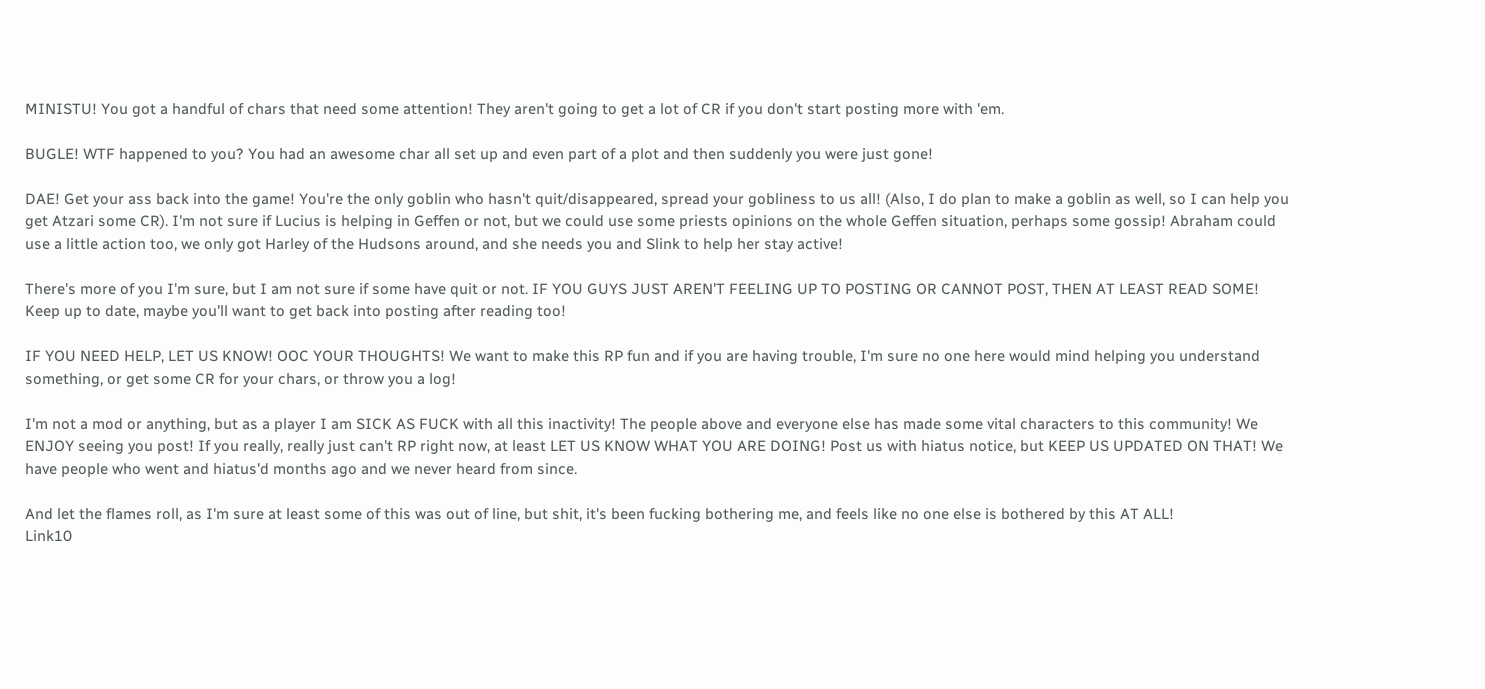MINISTU! You got a handful of chars that need some attention! They aren't going to get a lot of CR if you don't start posting more with 'em.

BUGLE! WTF happened to you? You had an awesome char all set up and even part of a plot and then suddenly you were just gone!

DAE! Get your ass back into the game! You're the only goblin who hasn't quit/disappeared, spread your gobliness to us all! (Also, I do plan to make a goblin as well, so I can help you get Atzari some CR). I'm not sure if Lucius is helping in Geffen or not, but we could use some priests opinions on the whole Geffen situation, perhaps some gossip! Abraham could use a little action too, we only got Harley of the Hudsons around, and she needs you and Slink to help her stay active!

There's more of you I'm sure, but I am not sure if some have quit or not. IF YOU GUYS JUST AREN'T FEELING UP TO POSTING OR CANNOT POST, THEN AT LEAST READ SOME! Keep up to date, maybe you'll want to get back into posting after reading too!

IF YOU NEED HELP, LET US KNOW! OOC YOUR THOUGHTS! We want to make this RP fun and if you are having trouble, I'm sure no one here would mind helping you understand something, or get some CR for your chars, or throw you a log!

I'm not a mod or anything, but as a player I am SICK AS FUCK with all this inactivity! The people above and everyone else has made some vital characters to this community! We ENJOY seeing you post! If you really, really just can't RP right now, at least LET US KNOW WHAT YOU ARE DOING! Post us with hiatus notice, but KEEP US UPDATED ON THAT! We have people who went and hiatus'd months ago and we never heard from since.

And let the flames roll, as I'm sure at least some of this was out of line, but shit, it's been fucking bothering me, and feels like no one else is bothered by this AT ALL!
Link10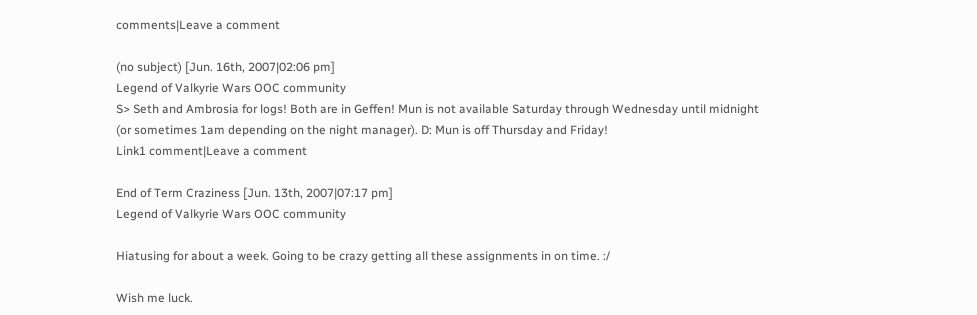comments|Leave a comment

(no subject) [Jun. 16th, 2007|02:06 pm]
Legend of Valkyrie Wars OOC community
S> Seth and Ambrosia for logs! Both are in Geffen! Mun is not available Saturday through Wednesday until midnight (or sometimes 1am depending on the night manager). D: Mun is off Thursday and Friday!
Link1 comment|Leave a comment

End of Term Craziness [Jun. 13th, 2007|07:17 pm]
Legend of Valkyrie Wars OOC community

Hiatusing for about a week. Going to be crazy getting all these assignments in on time. :/

Wish me luck.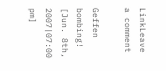LinkLeave a comment

Geffen bombing! [Jun. 8th, 2007|07:00 pm]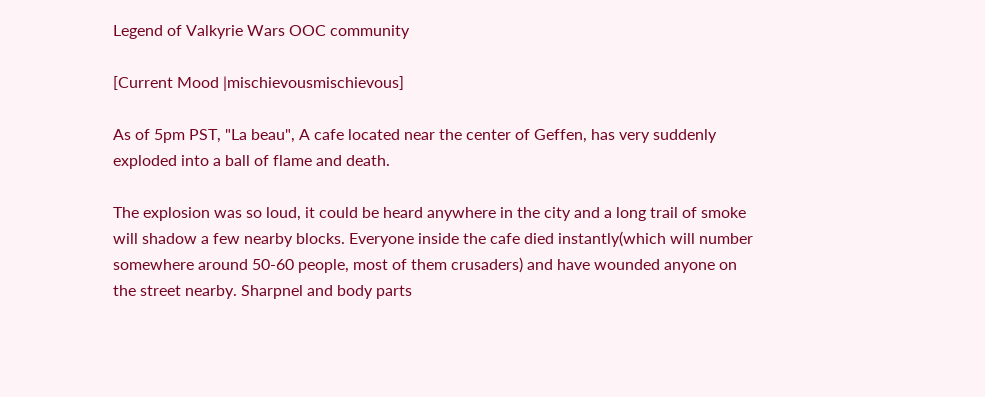Legend of Valkyrie Wars OOC community

[Current Mood |mischievousmischievous]

As of 5pm PST, "La beau", A cafe located near the center of Geffen, has very suddenly exploded into a ball of flame and death.

The explosion was so loud, it could be heard anywhere in the city and a long trail of smoke will shadow a few nearby blocks. Everyone inside the cafe died instantly(which will number somewhere around 50-60 people, most of them crusaders) and have wounded anyone on the street nearby. Sharpnel and body parts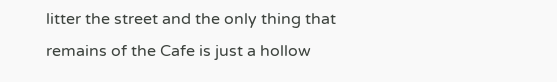litter the street and the only thing that remains of the Cafe is just a hollow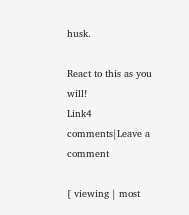husk.

React to this as you will!
Link4 comments|Leave a comment

[ viewing | most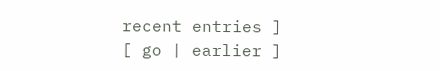recent entries ]
[ go | earlier ]